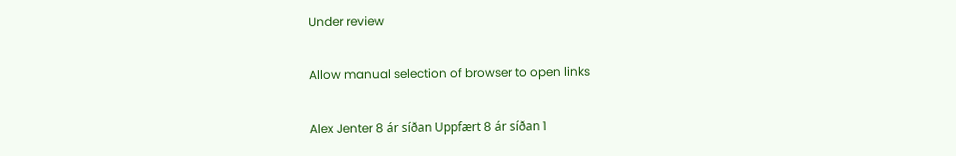Under review

Allow manual selection of browser to open links

Alex Jenter 8 ár síðan Uppfært 8 ár síðan 1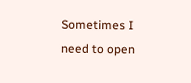Sometimes I need to open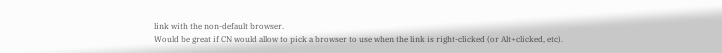link with the non-default browser.
Would be great if CN would allow to pick a browser to use when the link is right-clicked (or Alt+clicked, etc).